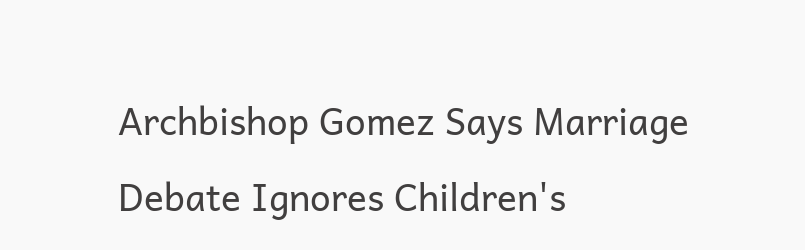Archbishop Gomez Says Marriage Debate Ignores Children's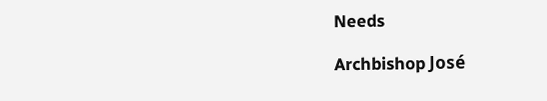Needs

Archbishop José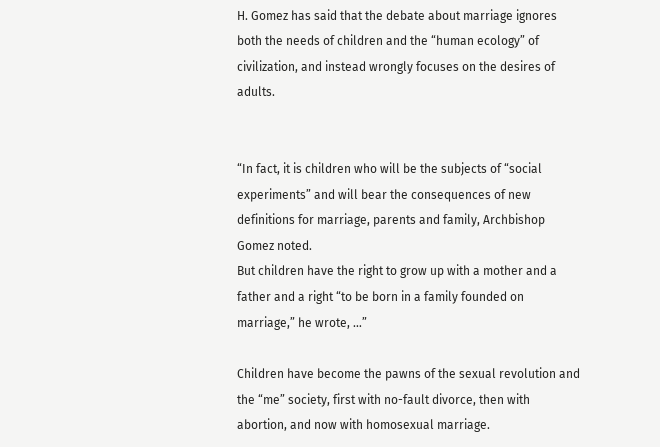H. Gomez has said that the debate about marriage ignores both the needs of children and the “human ecology” of civilization, and instead wrongly focuses on the desires of adults.


“In fact, it is children who will be the subjects of “social experiments” and will bear the consequences of new definitions for marriage, parents and family, Archbishop Gomez noted.
But children have the right to grow up with a mother and a father and a right “to be born in a family founded on marriage,” he wrote, …”

Children have become the pawns of the sexual revolution and the “me” society, first with no-fault divorce, then with abortion, and now with homosexual marriage.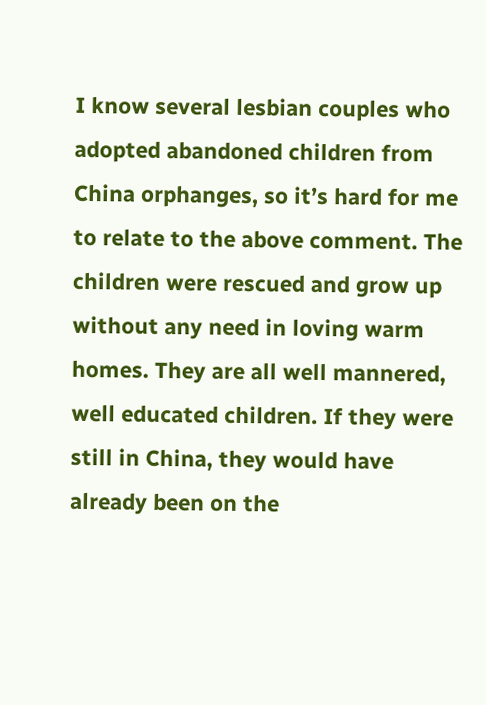I know several lesbian couples who adopted abandoned children from China orphanges, so it’s hard for me to relate to the above comment. The children were rescued and grow up without any need in loving warm homes. They are all well mannered, well educated children. If they were still in China, they would have already been on the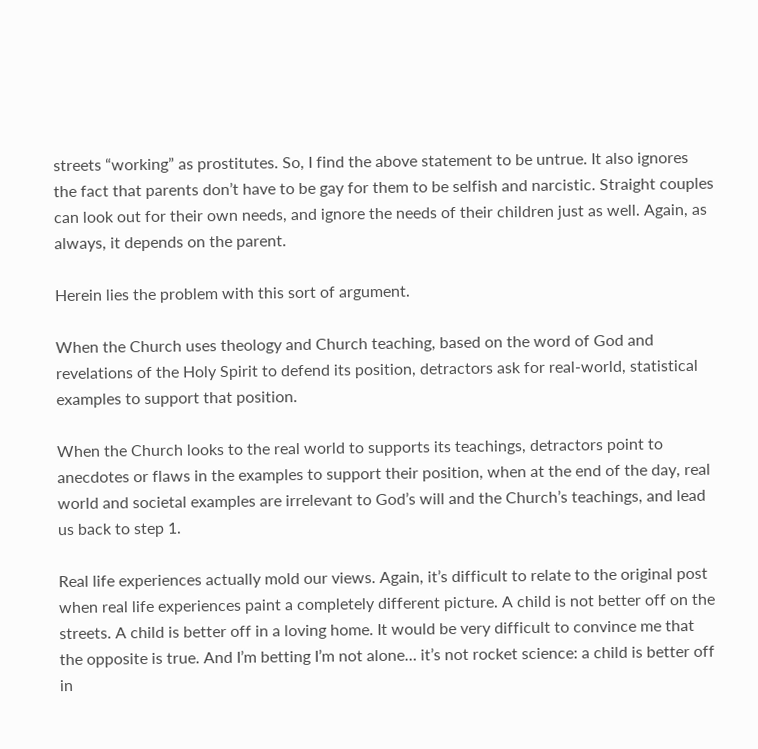streets “working” as prostitutes. So, I find the above statement to be untrue. It also ignores the fact that parents don’t have to be gay for them to be selfish and narcistic. Straight couples can look out for their own needs, and ignore the needs of their children just as well. Again, as always, it depends on the parent.

Herein lies the problem with this sort of argument.

When the Church uses theology and Church teaching, based on the word of God and revelations of the Holy Spirit to defend its position, detractors ask for real-world, statistical examples to support that position.

When the Church looks to the real world to supports its teachings, detractors point to anecdotes or flaws in the examples to support their position, when at the end of the day, real world and societal examples are irrelevant to God’s will and the Church’s teachings, and lead us back to step 1.

Real life experiences actually mold our views. Again, it’s difficult to relate to the original post when real life experiences paint a completely different picture. A child is not better off on the streets. A child is better off in a loving home. It would be very difficult to convince me that the opposite is true. And I’m betting I’m not alone… it’s not rocket science: a child is better off in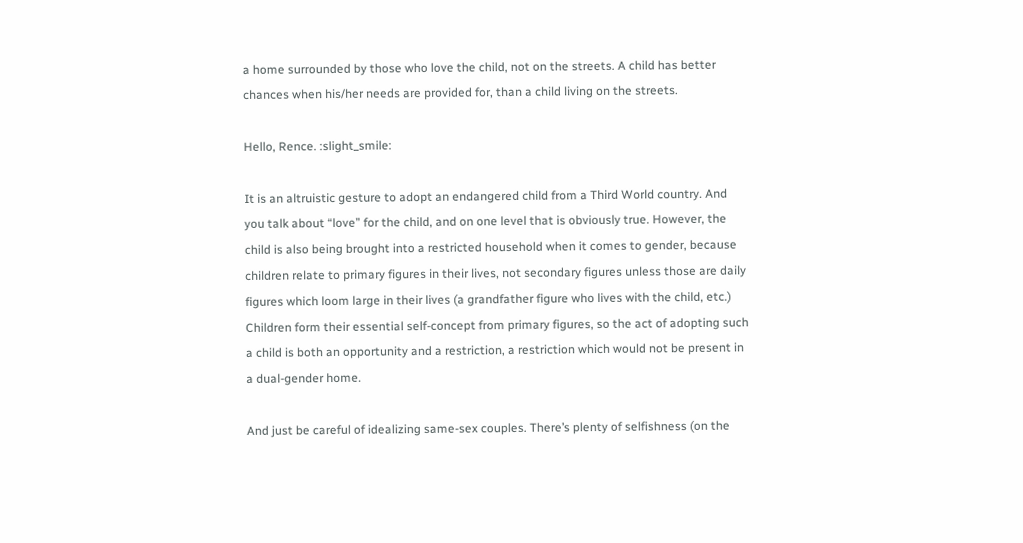a home surrounded by those who love the child, not on the streets. A child has better chances when his/her needs are provided for, than a child living on the streets.

Hello, Rence. :slight_smile:

It is an altruistic gesture to adopt an endangered child from a Third World country. And you talk about “love” for the child, and on one level that is obviously true. However, the child is also being brought into a restricted household when it comes to gender, because children relate to primary figures in their lives, not secondary figures unless those are daily figures which loom large in their lives (a grandfather figure who lives with the child, etc.) Children form their essential self-concept from primary figures, so the act of adopting such a child is both an opportunity and a restriction, a restriction which would not be present in a dual-gender home.

And just be careful of idealizing same-sex couples. There’s plenty of selfishness (on the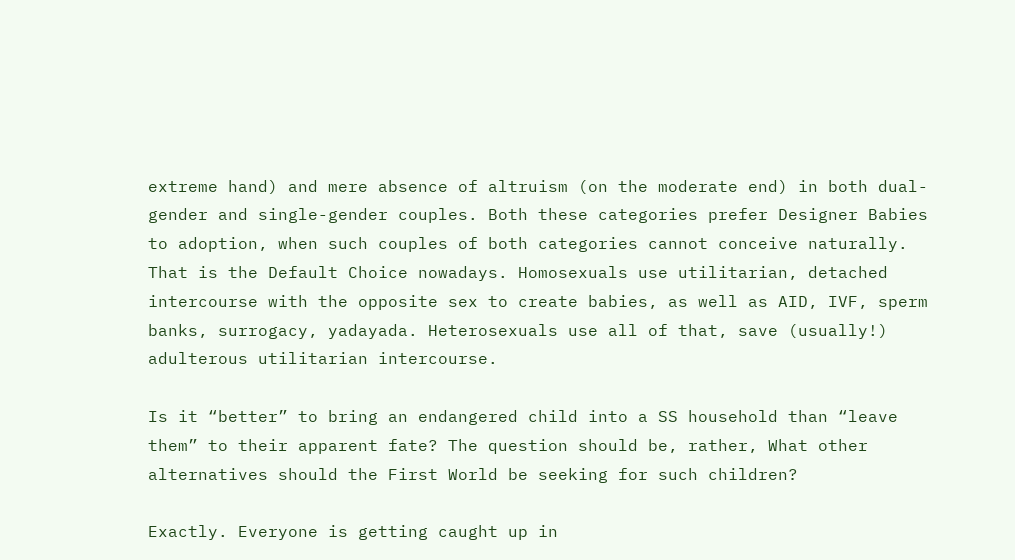extreme hand) and mere absence of altruism (on the moderate end) in both dual-gender and single-gender couples. Both these categories prefer Designer Babies to adoption, when such couples of both categories cannot conceive naturally. That is the Default Choice nowadays. Homosexuals use utilitarian, detached intercourse with the opposite sex to create babies, as well as AID, IVF, sperm banks, surrogacy, yadayada. Heterosexuals use all of that, save (usually!) adulterous utilitarian intercourse.

Is it “better” to bring an endangered child into a SS household than “leave them” to their apparent fate? The question should be, rather, What other alternatives should the First World be seeking for such children?

Exactly. Everyone is getting caught up in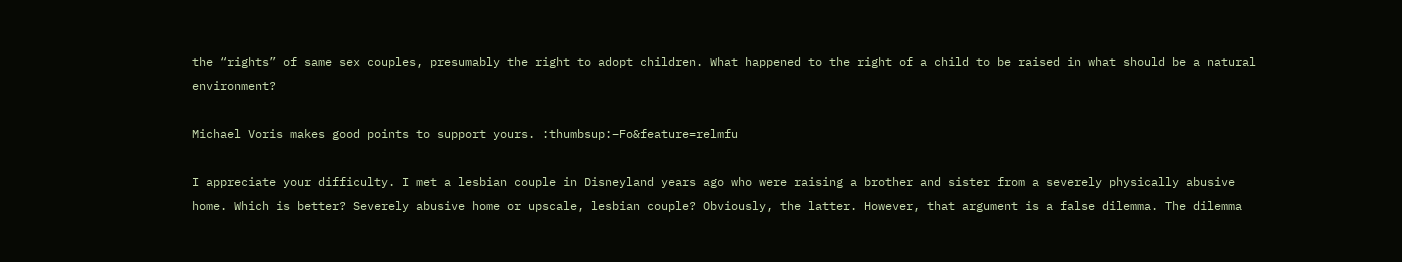the “rights” of same sex couples, presumably the right to adopt children. What happened to the right of a child to be raised in what should be a natural environment?

Michael Voris makes good points to support yours. :thumbsup:–Fo&feature=relmfu

I appreciate your difficulty. I met a lesbian couple in Disneyland years ago who were raising a brother and sister from a severely physically abusive home. Which is better? Severely abusive home or upscale, lesbian couple? Obviously, the latter. However, that argument is a false dilemma. The dilemma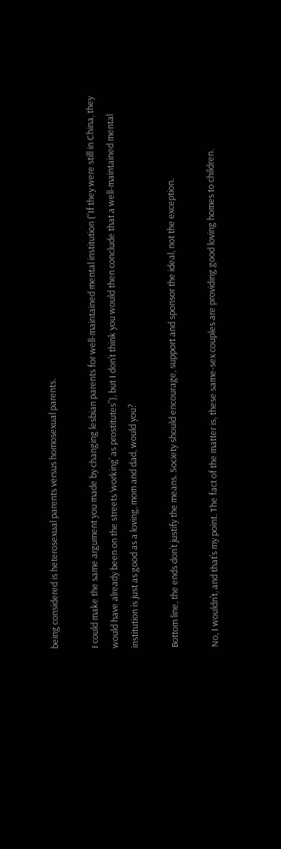being considered is heterosexual parents versus homosexual parents.

I could make the same argument you made by changing lesbian parents for well-maintained mental institution (“If they were still in China, they would have already been on the streets ‘working’ as prostitutes”), but I don’t think you would then conclude that a well-maintained mental institution is just as good as a loving, mom and dad, would you?

Bottom line, the ends don’t justify the means. Society should encourage, support and sponsor the ideal, not the exception.

No, I wouldn’t, and that’s my point. The fact of the matter is, these same-sex couples are providing good loving homes to children.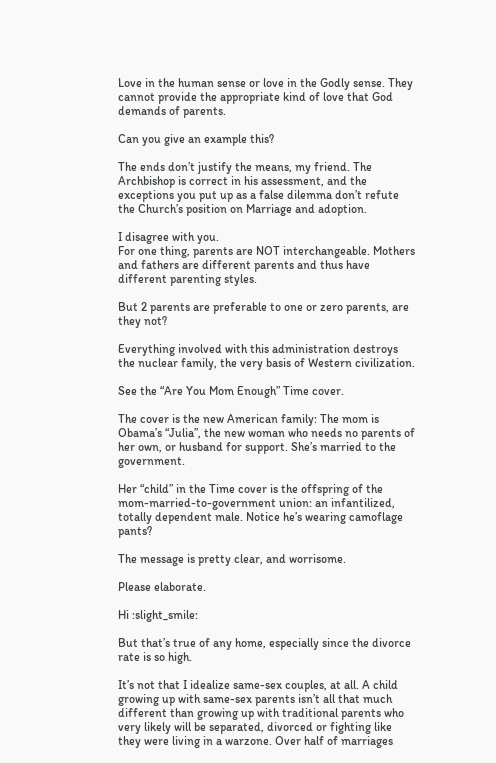Love in the human sense or love in the Godly sense. They cannot provide the appropriate kind of love that God demands of parents.

Can you give an example this?

The ends don’t justify the means, my friend. The Archbishop is correct in his assessment, and the exceptions you put up as a false dilemma don’t refute the Church’s position on Marriage and adoption.

I disagree with you.
For one thing, parents are NOT interchangeable. Mothers and fathers are different parents and thus have different parenting styles.

But 2 parents are preferable to one or zero parents, are they not?

Everything involved with this administration destroys the nuclear family, the very basis of Western civilization.

See the “Are You Mom Enough” Time cover.

The cover is the new American family: The mom is Obama’s “Julia”, the new woman who needs no parents of her own, or husband for support. She’s married to the government.

Her “child” in the Time cover is the offspring of the mom-married-to-government union: an infantilized, totally dependent male. Notice he’s wearing camoflage pants?

The message is pretty clear, and worrisome.

Please elaborate.

Hi :slight_smile:

But that’s true of any home, especially since the divorce rate is so high.

It’s not that I idealize same-sex couples, at all. A child growing up with same-sex parents isn’t all that much different than growing up with traditional parents who very likely will be separated, divorced or fighting like they were living in a warzone. Over half of marriages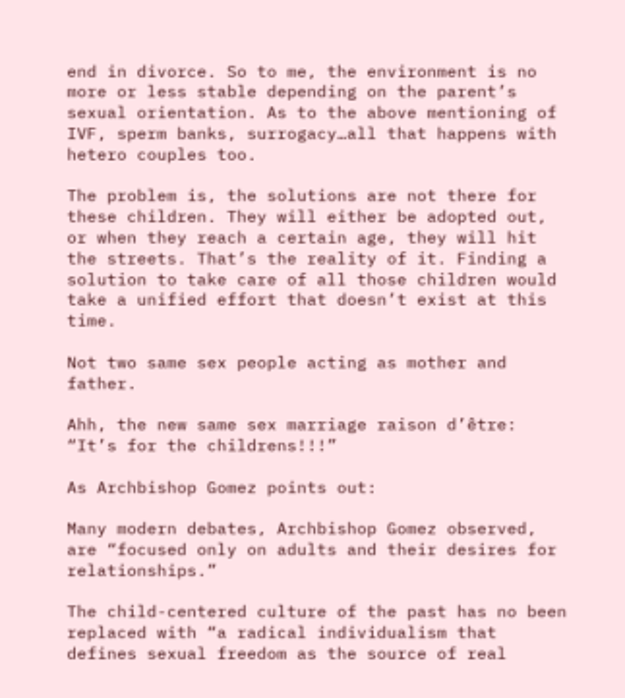end in divorce. So to me, the environment is no more or less stable depending on the parent’s sexual orientation. As to the above mentioning of IVF, sperm banks, surrogacy…all that happens with hetero couples too.

The problem is, the solutions are not there for these children. They will either be adopted out, or when they reach a certain age, they will hit the streets. That’s the reality of it. Finding a solution to take care of all those children would take a unified effort that doesn’t exist at this time.

Not two same sex people acting as mother and father.

Ahh, the new same sex marriage raison d’être: “It’s for the childrens!!!”

As Archbishop Gomez points out:

Many modern debates, Archbishop Gomez observed, are “focused only on adults and their desires for relationships.”

The child-centered culture of the past has no been replaced with “a radical individualism that defines sexual freedom as the source of real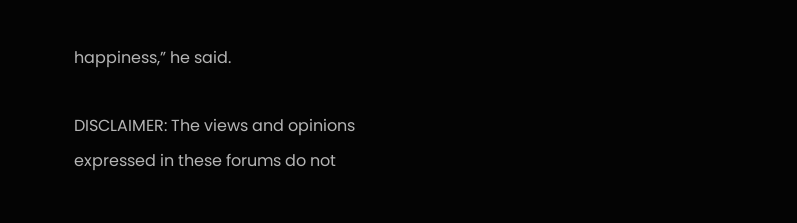happiness,” he said.

DISCLAIMER: The views and opinions expressed in these forums do not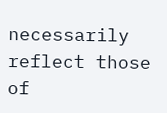necessarily reflect those of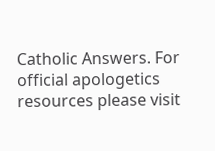Catholic Answers. For official apologetics resources please visit